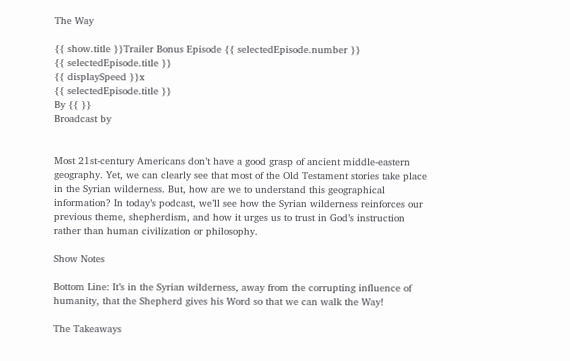The Way

{{ show.title }}Trailer Bonus Episode {{ selectedEpisode.number }}
{{ selectedEpisode.title }}
{{ displaySpeed }}x
{{ selectedEpisode.title }}
By {{ }}
Broadcast by


Most 21st-century Americans don’t have a good grasp of ancient middle-eastern geography. Yet, we can clearly see that most of the Old Testament stories take place in the Syrian wilderness. But, how are we to understand this geographical information? In today’s podcast, we’ll see how the Syrian wilderness reinforces our previous theme, shepherdism, and how it urges us to trust in God’s instruction rather than human civilization or philosophy.

Show Notes

Bottom Line: It’s in the Syrian wilderness, away from the corrupting influence of humanity, that the Shepherd gives his Word so that we can walk the Way!

The Takeaways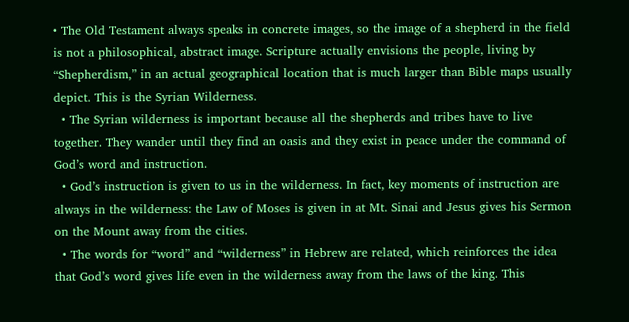• The Old Testament always speaks in concrete images, so the image of a shepherd in the field is not a philosophical, abstract image. Scripture actually envisions the people, living by “Shepherdism,” in an actual geographical location that is much larger than Bible maps usually depict. This is the Syrian Wilderness.
  • The Syrian wilderness is important because all the shepherds and tribes have to live together. They wander until they find an oasis and they exist in peace under the command of God’s word and instruction.
  • God’s instruction is given to us in the wilderness. In fact, key moments of instruction are always in the wilderness: the Law of Moses is given in at Mt. Sinai and Jesus gives his Sermon on the Mount away from the cities.
  • The words for “word” and “wilderness” in Hebrew are related, which reinforces the idea that God’s word gives life even in the wilderness away from the laws of the king. This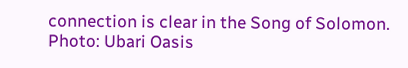connection is clear in the Song of Solomon.
Photo: Ubari Oasis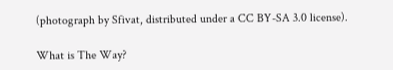(photograph by Sfivat, distributed under a CC BY-SA 3.0 license).

What is The Way?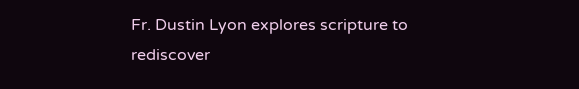Fr. Dustin Lyon explores scripture to rediscover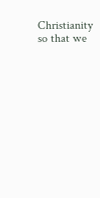Christianity so that we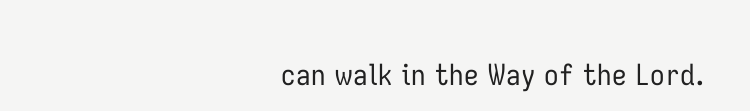can walk in the Way of the Lord.